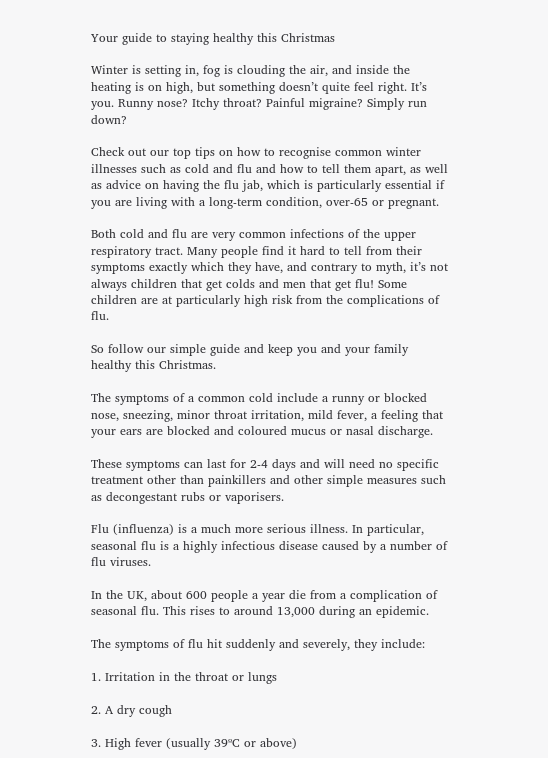Your guide to staying healthy this Christmas

Winter is setting in, fog is clouding the air, and inside the heating is on high, but something doesn’t quite feel right. It’s you. Runny nose? Itchy throat? Painful migraine? Simply run down?

Check out our top tips on how to recognise common winter illnesses such as cold and flu and how to tell them apart, as well as advice on having the flu jab, which is particularly essential if you are living with a long-term condition, over-65 or pregnant.

Both cold and flu are very common infections of the upper respiratory tract. Many people find it hard to tell from their symptoms exactly which they have, and contrary to myth, it’s not always children that get colds and men that get flu! Some children are at particularly high risk from the complications of flu.

So follow our simple guide and keep you and your family healthy this Christmas.

The symptoms of a common cold include a runny or blocked nose, sneezing, minor throat irritation, mild fever, a feeling that your ears are blocked and coloured mucus or nasal discharge.

These symptoms can last for 2-4 days and will need no specific treatment other than painkillers and other simple measures such as decongestant rubs or vaporisers.

Flu (influenza) is a much more serious illness. In particular, seasonal flu is a highly infectious disease caused by a number of flu viruses.

In the UK, about 600 people a year die from a complication of seasonal flu. This rises to around 13,000 during an epidemic.

The symptoms of flu hit suddenly and severely, they include:

1. Irritation in the throat or lungs

2. A dry cough

3. High fever (usually 39ºC or above)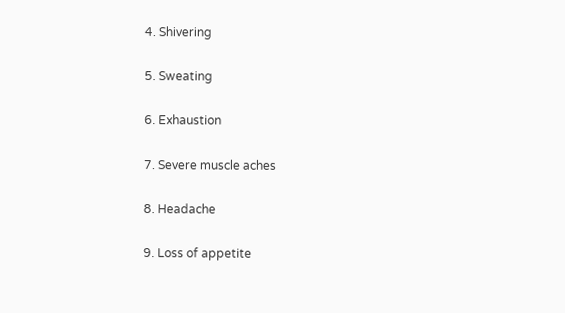4. Shivering

5. Sweating

6. Exhaustion

7. Severe muscle aches

8. Headache

9. Loss of appetite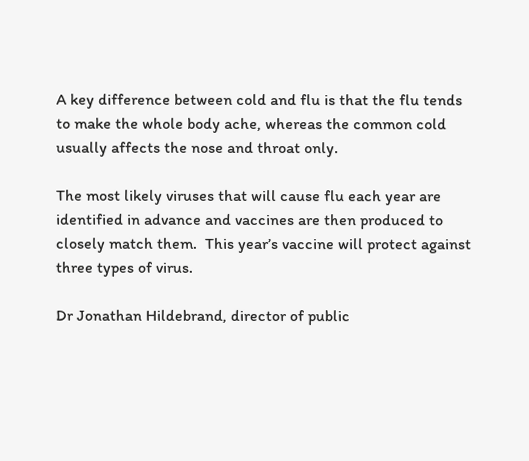A key difference between cold and flu is that the flu tends to make the whole body ache, whereas the common cold usually affects the nose and throat only.

The most likely viruses that will cause flu each year are identified in advance and vaccines are then produced to closely match them.  This year’s vaccine will protect against three types of virus.

Dr Jonathan Hildebrand, director of public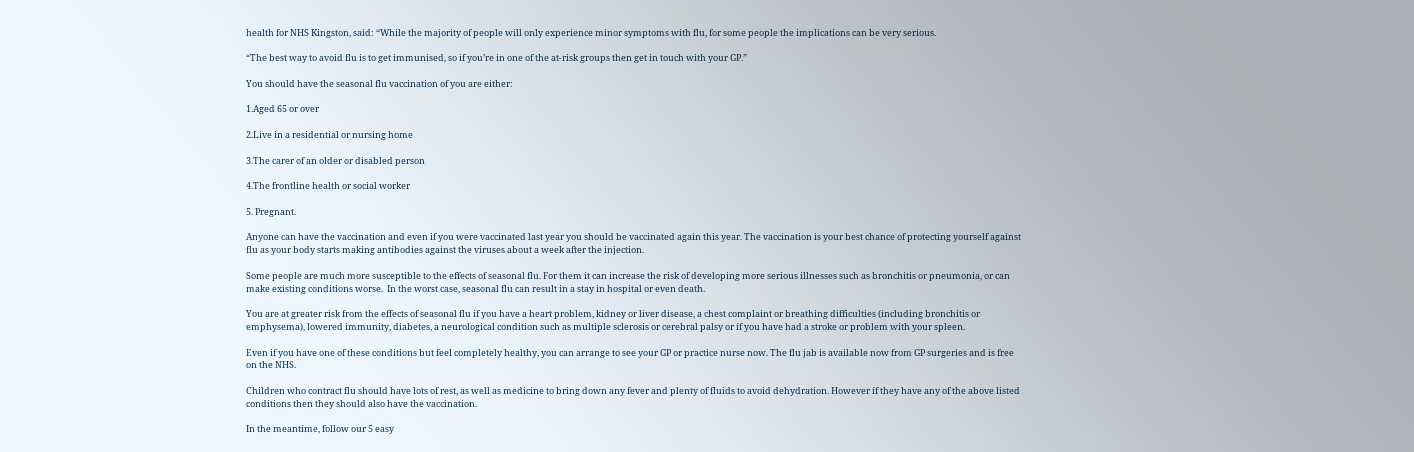health for NHS Kingston, said: “While the majority of people will only experience minor symptoms with flu, for some people the implications can be very serious.

“The best way to avoid flu is to get immunised, so if you’re in one of the at-risk groups then get in touch with your GP.”

You should have the seasonal flu vaccination of you are either:

1.Aged 65 or over

2.Live in a residential or nursing home

3.The carer of an older or disabled person

4.The frontline health or social worker

5. Pregnant.

Anyone can have the vaccination and even if you were vaccinated last year you should be vaccinated again this year. The vaccination is your best chance of protecting yourself against flu as your body starts making antibodies against the viruses about a week after the injection.

Some people are much more susceptible to the effects of seasonal flu. For them it can increase the risk of developing more serious illnesses such as bronchitis or pneumonia, or can make existing conditions worse.  In the worst case, seasonal flu can result in a stay in hospital or even death.

You are at greater risk from the effects of seasonal flu if you have a heart problem, kidney or liver disease, a chest complaint or breathing difficulties (including bronchitis or emphysema), lowered immunity, diabetes, a neurological condition such as multiple sclerosis or cerebral palsy or if you have had a stroke or problem with your spleen.

Even if you have one of these conditions but feel completely healthy, you can arrange to see your GP or practice nurse now. The flu jab is available now from GP surgeries and is free on the NHS.

Children who contract flu should have lots of rest, as well as medicine to bring down any fever and plenty of fluids to avoid dehydration. However if they have any of the above listed conditions then they should also have the vaccination.

In the meantime, follow our 5 easy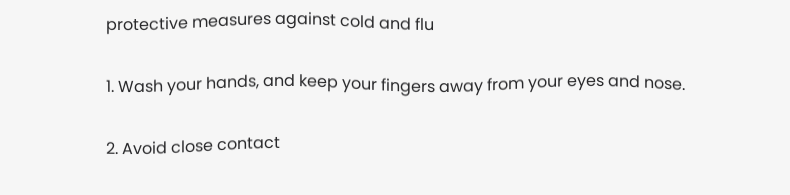protective measures against cold and flu

1. Wash your hands, and keep your fingers away from your eyes and nose.

2. Avoid close contact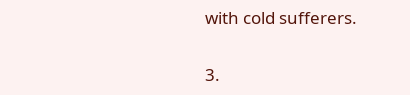with cold sufferers.

3.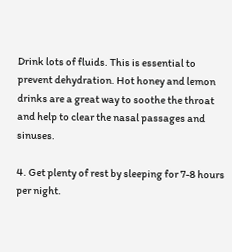Drink lots of fluids. This is essential to prevent dehydration. Hot honey and lemon drinks are a great way to soothe the throat and help to clear the nasal passages and sinuses.

4. Get plenty of rest by sleeping for 7-8 hours per night.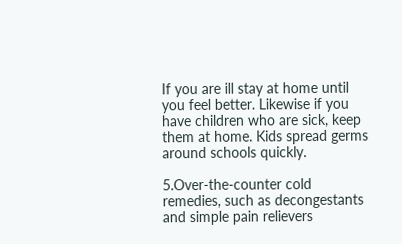If you are ill stay at home until you feel better. Likewise if you have children who are sick, keep them at home. Kids spread germs around schools quickly.

5.Over-the-counter cold remedies, such as decongestants and simple pain relievers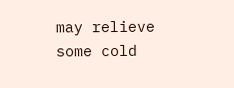may relieve some cold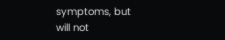symptoms, but will not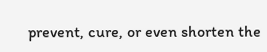prevent, cure, or even shorten the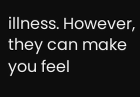illness. However, they can make you feel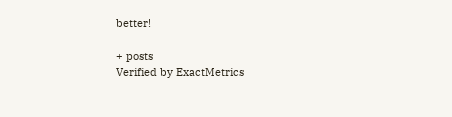better!

+ posts
Verified by ExactMetrics